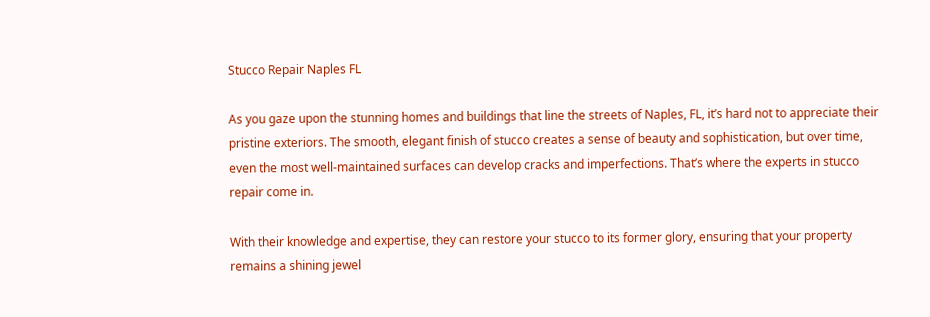Stucco Repair Naples FL

As you gaze upon the stunning homes and buildings that line the streets of Naples, FL, it’s hard not to appreciate their pristine exteriors. The smooth, elegant finish of stucco creates a sense of beauty and sophistication, but over time, even the most well-maintained surfaces can develop cracks and imperfections. That’s where the experts in stucco repair come in.

With their knowledge and expertise, they can restore your stucco to its former glory, ensuring that your property remains a shining jewel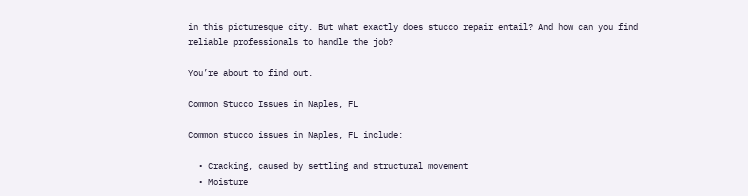in this picturesque city. But what exactly does stucco repair entail? And how can you find reliable professionals to handle the job?

You’re about to find out.

Common Stucco Issues in Naples, FL

Common stucco issues in Naples, FL include:

  • Cracking, caused by settling and structural movement
  • Moisture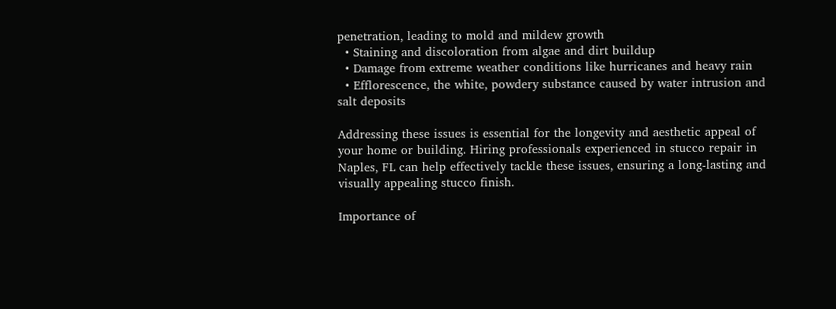penetration, leading to mold and mildew growth
  • Staining and discoloration from algae and dirt buildup
  • Damage from extreme weather conditions like hurricanes and heavy rain
  • Efflorescence, the white, powdery substance caused by water intrusion and salt deposits

Addressing these issues is essential for the longevity and aesthetic appeal of your home or building. Hiring professionals experienced in stucco repair in Naples, FL can help effectively tackle these issues, ensuring a long-lasting and visually appealing stucco finish.

Importance of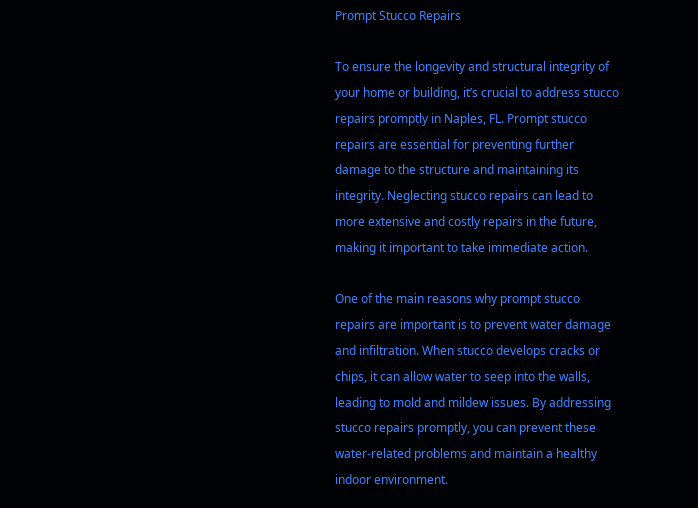Prompt Stucco Repairs

To ensure the longevity and structural integrity of your home or building, it’s crucial to address stucco repairs promptly in Naples, FL. Prompt stucco repairs are essential for preventing further damage to the structure and maintaining its integrity. Neglecting stucco repairs can lead to more extensive and costly repairs in the future, making it important to take immediate action.

One of the main reasons why prompt stucco repairs are important is to prevent water damage and infiltration. When stucco develops cracks or chips, it can allow water to seep into the walls, leading to mold and mildew issues. By addressing stucco repairs promptly, you can prevent these water-related problems and maintain a healthy indoor environment.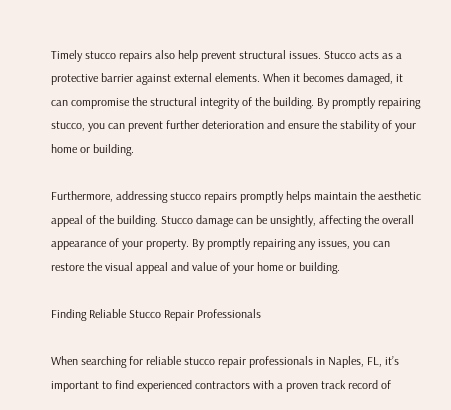Timely stucco repairs also help prevent structural issues. Stucco acts as a protective barrier against external elements. When it becomes damaged, it can compromise the structural integrity of the building. By promptly repairing stucco, you can prevent further deterioration and ensure the stability of your home or building.

Furthermore, addressing stucco repairs promptly helps maintain the aesthetic appeal of the building. Stucco damage can be unsightly, affecting the overall appearance of your property. By promptly repairing any issues, you can restore the visual appeal and value of your home or building.

Finding Reliable Stucco Repair Professionals

When searching for reliable stucco repair professionals in Naples, FL, it’s important to find experienced contractors with a proven track record of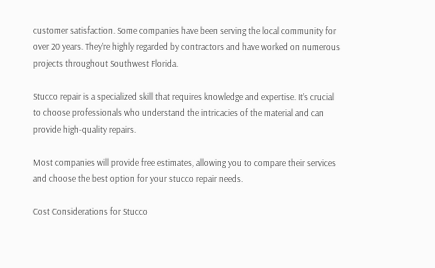customer satisfaction. Some companies have been serving the local community for over 20 years. They’re highly regarded by contractors and have worked on numerous projects throughout Southwest Florida.

Stucco repair is a specialized skill that requires knowledge and expertise. It’s crucial to choose professionals who understand the intricacies of the material and can provide high-quality repairs.

Most companies will provide free estimates, allowing you to compare their services and choose the best option for your stucco repair needs.

Cost Considerations for Stucco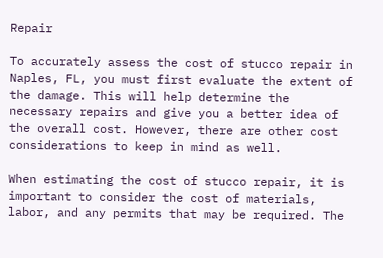Repair

To accurately assess the cost of stucco repair in Naples, FL, you must first evaluate the extent of the damage. This will help determine the necessary repairs and give you a better idea of the overall cost. However, there are other cost considerations to keep in mind as well.

When estimating the cost of stucco repair, it is important to consider the cost of materials, labor, and any permits that may be required. The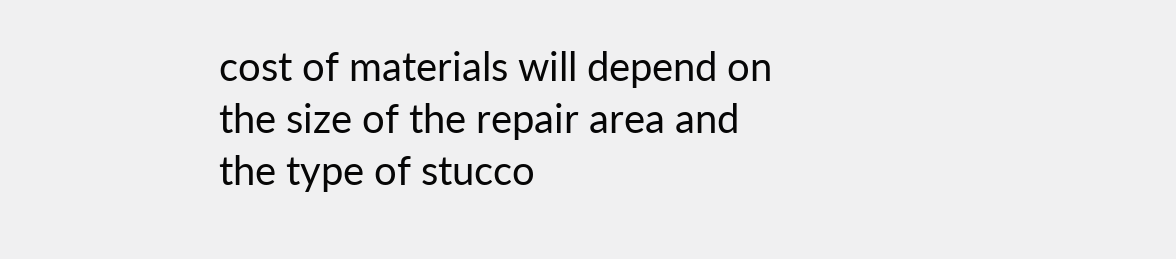cost of materials will depend on the size of the repair area and the type of stucco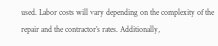used. Labor costs will vary depending on the complexity of the repair and the contractor’s rates. Additionally,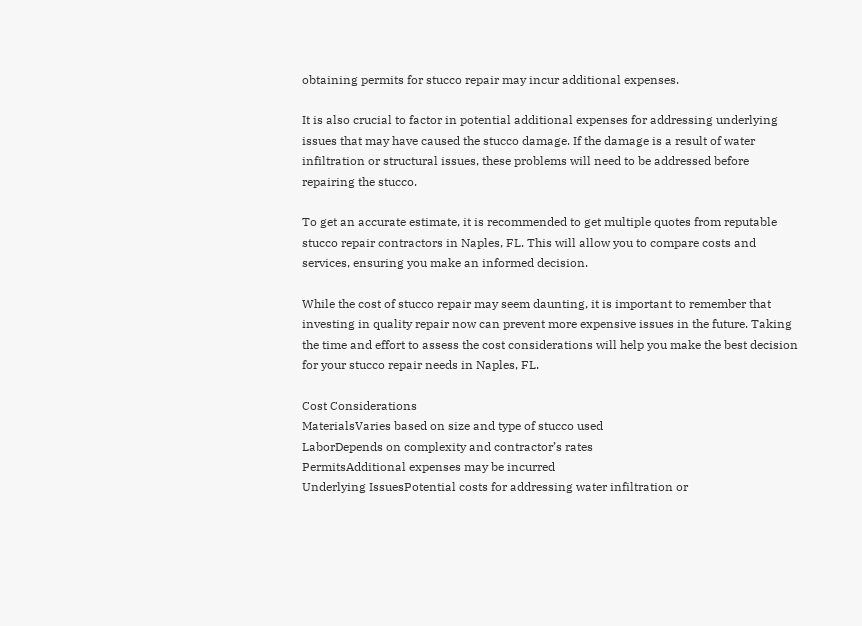obtaining permits for stucco repair may incur additional expenses.

It is also crucial to factor in potential additional expenses for addressing underlying issues that may have caused the stucco damage. If the damage is a result of water infiltration or structural issues, these problems will need to be addressed before repairing the stucco.

To get an accurate estimate, it is recommended to get multiple quotes from reputable stucco repair contractors in Naples, FL. This will allow you to compare costs and services, ensuring you make an informed decision.

While the cost of stucco repair may seem daunting, it is important to remember that investing in quality repair now can prevent more expensive issues in the future. Taking the time and effort to assess the cost considerations will help you make the best decision for your stucco repair needs in Naples, FL.

Cost Considerations
MaterialsVaries based on size and type of stucco used
LaborDepends on complexity and contractor’s rates
PermitsAdditional expenses may be incurred
Underlying IssuesPotential costs for addressing water infiltration or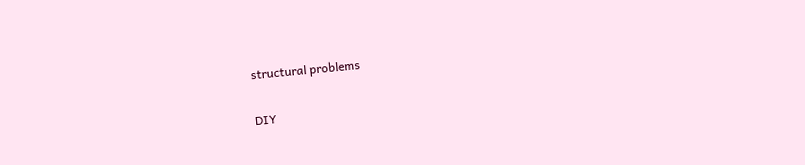structural problems

DIY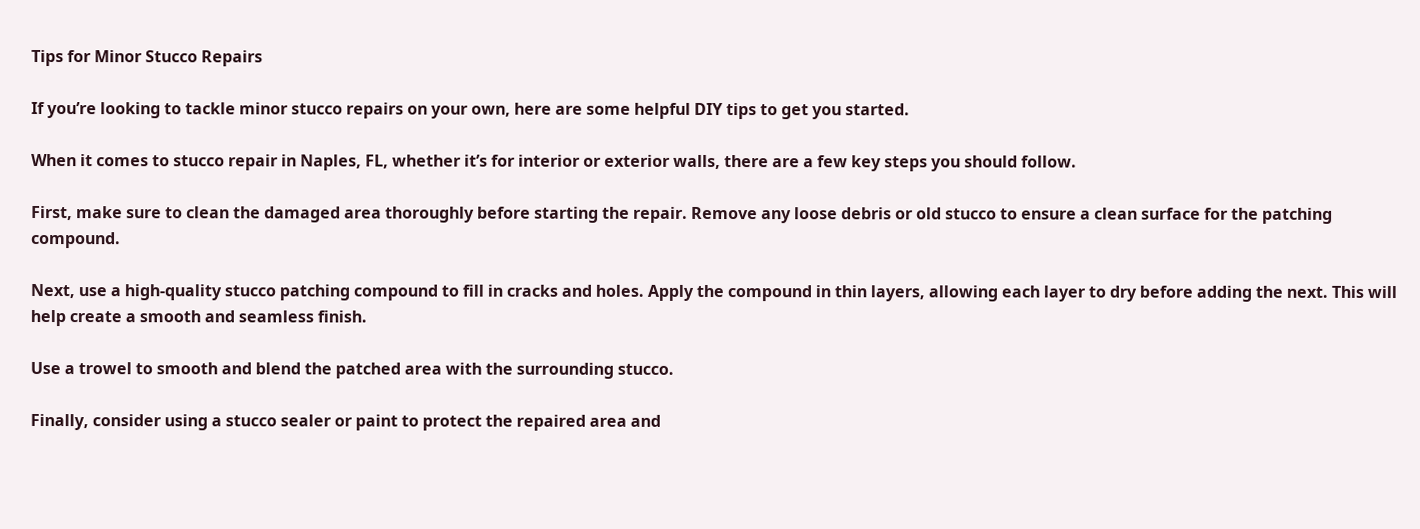Tips for Minor Stucco Repairs

If you’re looking to tackle minor stucco repairs on your own, here are some helpful DIY tips to get you started.

When it comes to stucco repair in Naples, FL, whether it’s for interior or exterior walls, there are a few key steps you should follow.

First, make sure to clean the damaged area thoroughly before starting the repair. Remove any loose debris or old stucco to ensure a clean surface for the patching compound.

Next, use a high-quality stucco patching compound to fill in cracks and holes. Apply the compound in thin layers, allowing each layer to dry before adding the next. This will help create a smooth and seamless finish.

Use a trowel to smooth and blend the patched area with the surrounding stucco.

Finally, consider using a stucco sealer or paint to protect the repaired area and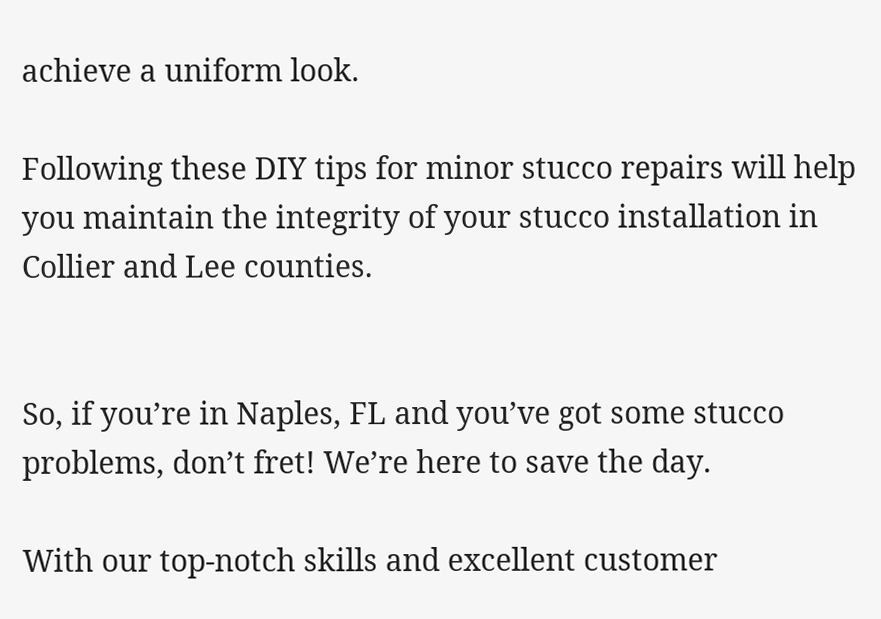achieve a uniform look.

Following these DIY tips for minor stucco repairs will help you maintain the integrity of your stucco installation in Collier and Lee counties.


So, if you’re in Naples, FL and you’ve got some stucco problems, don’t fret! We’re here to save the day.

With our top-notch skills and excellent customer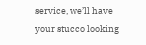service, we’ll have your stucco looking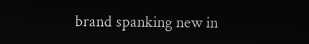brand spanking new in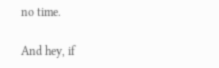no time.

And hey, if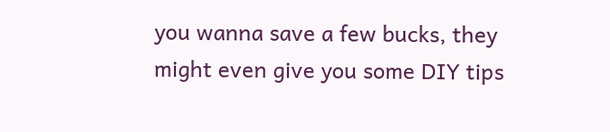you wanna save a few bucks, they might even give you some DIY tips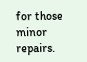for those minor repairs.